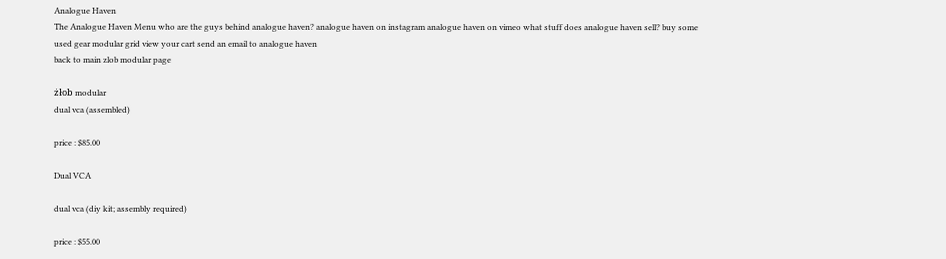Analogue Haven
The Analogue Haven Menu who are the guys behind analogue haven? analogue haven on instagram analogue haven on vimeo what stuff does analogue haven sell? buy some used gear modular grid view your cart send an email to analogue haven
back to main zlob modular page

żłob modular
dual vca (assembled)

price : $85.00

Dual VCA

dual vca (diy kit; assembly required)

price : $55.00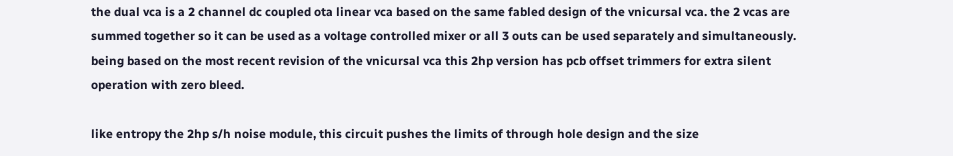the dual vca is a 2 channel dc coupled ota linear vca based on the same fabled design of the vnicursal vca. the 2 vcas are summed together so it can be used as a voltage controlled mixer or all 3 outs can be used separately and simultaneously. being based on the most recent revision of the vnicursal vca this 2hp version has pcb offset trimmers for extra silent operation with zero bleed.

like entropy the 2hp s/h noise module, this circuit pushes the limits of through hole design and the size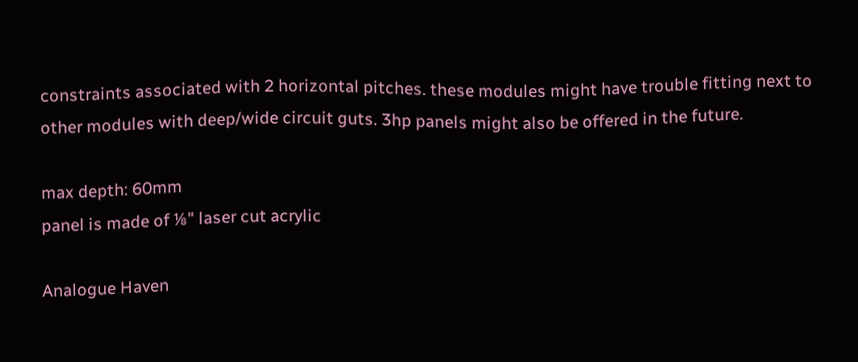constraints associated with 2 horizontal pitches. these modules might have trouble fitting next to other modules with deep/wide circuit guts. 3hp panels might also be offered in the future.

max depth: 60mm
panel is made of ⅛" laser cut acrylic

Analogue Haven